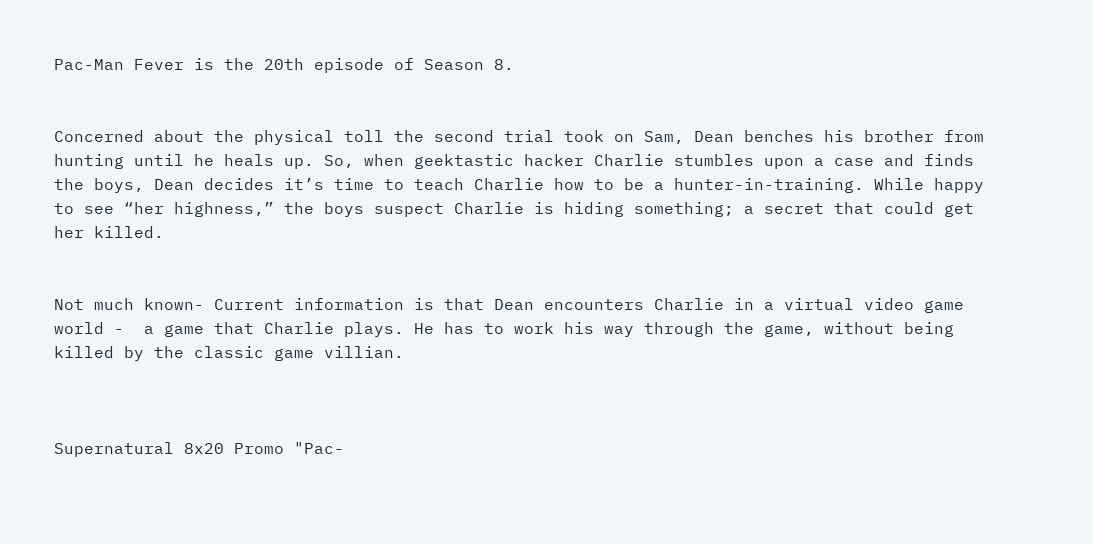Pac-Man Fever is the 20th episode of Season 8.


Concerned about the physical toll the second trial took on Sam, Dean benches his brother from hunting until he heals up. So, when geektastic hacker Charlie stumbles upon a case and finds the boys, Dean decides it’s time to teach Charlie how to be a hunter-in-training. While happy to see “her highness,” the boys suspect Charlie is hiding something; a secret that could get her killed.


Not much known- Current information is that Dean encounters Charlie in a virtual video game world -  a game that Charlie plays. He has to work his way through the game, without being killed by the classic game villian.



Supernatural 8x20 Promo "Pac-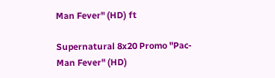Man Fever" (HD) ft

Supernatural 8x20 Promo "Pac-Man Fever" (HD)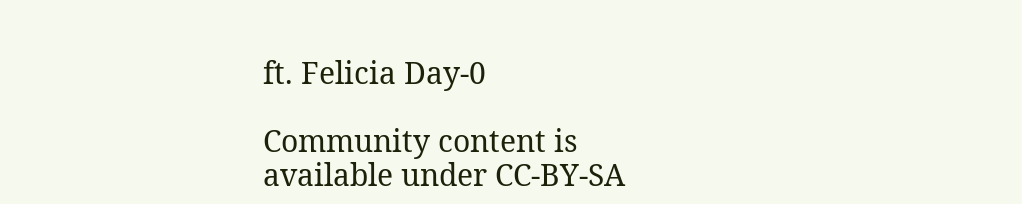ft. Felicia Day-0

Community content is available under CC-BY-SA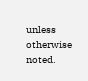unless otherwise noted.